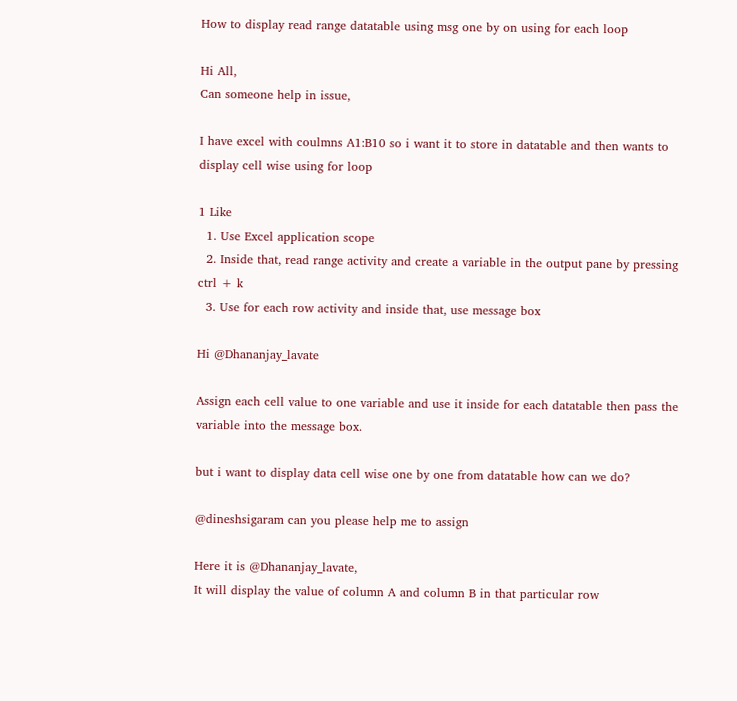How to display read range datatable using msg one by on using for each loop

Hi All,
Can someone help in issue,

I have excel with coulmns A1:B10 so i want it to store in datatable and then wants to display cell wise using for loop

1 Like
  1. Use Excel application scope
  2. Inside that, read range activity and create a variable in the output pane by pressing ctrl + k
  3. Use for each row activity and inside that, use message box

Hi @Dhananjay_lavate

Assign each cell value to one variable and use it inside for each datatable then pass the variable into the message box.

but i want to display data cell wise one by one from datatable how can we do?

@dineshsigaram can you please help me to assign

Here it is @Dhananjay_lavate,
It will display the value of column A and column B in that particular row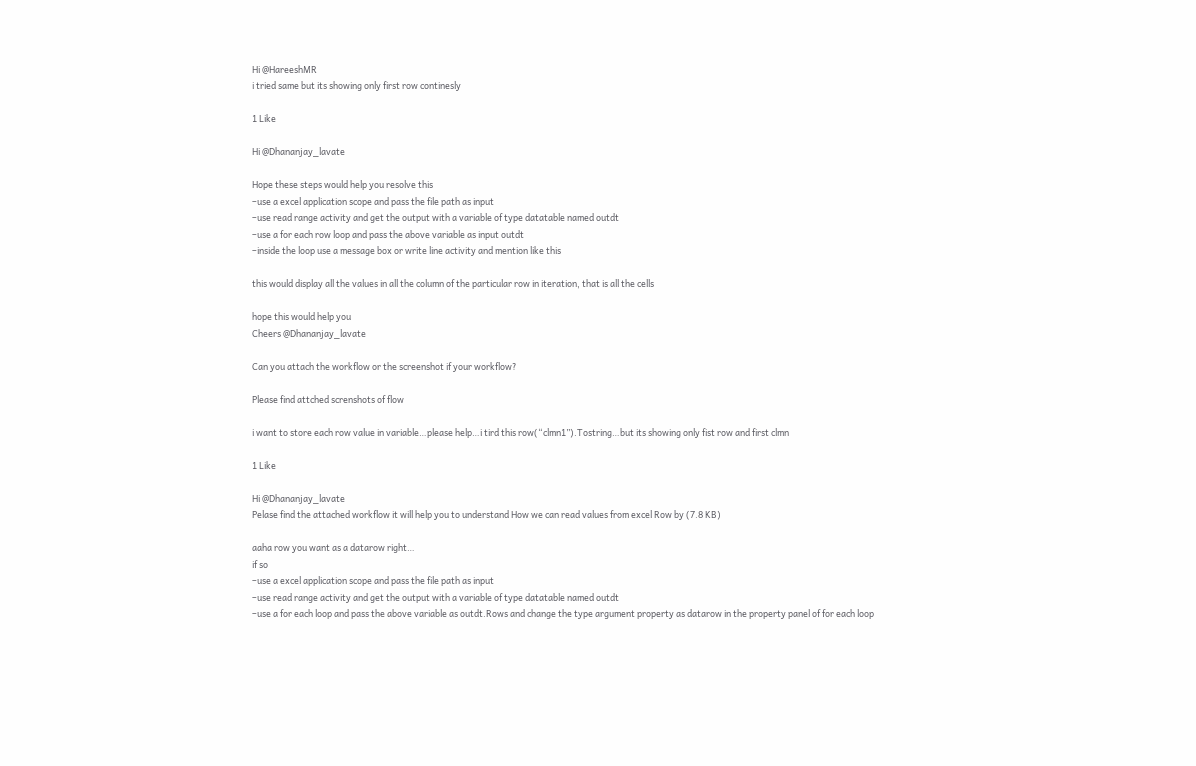Hi @HareeshMR
i tried same but its showing only first row continesly

1 Like

Hi @Dhananjay_lavate

Hope these steps would help you resolve this
–use a excel application scope and pass the file path as input
–use read range activity and get the output with a variable of type datatable named outdt
–use a for each row loop and pass the above variable as input outdt
–inside the loop use a message box or write line activity and mention like this

this would display all the values in all the column of the particular row in iteration, that is all the cells

hope this would help you
Cheers @Dhananjay_lavate

Can you attach the workflow or the screenshot if your workflow?

Please find attched screnshots of flow

i want to store each row value in variable…please help…i tird this row(“clmn1”).Tostring…but its showing only fist row and first clmn

1 Like

Hi @Dhananjay_lavate
Pelase find the attached workflow it will help you to understand How we can read values from excel Row by (7.8 KB)

aaha row you want as a datarow right…
if so
–use a excel application scope and pass the file path as input
–use read range activity and get the output with a variable of type datatable named outdt
–use a for each loop and pass the above variable as outdt.Rows and change the type argument property as datarow in the property panel of for each loop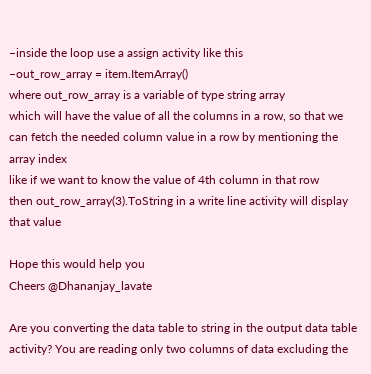–inside the loop use a assign activity like this
–out_row_array = item.ItemArray()
where out_row_array is a variable of type string array
which will have the value of all the columns in a row, so that we can fetch the needed column value in a row by mentioning the array index
like if we want to know the value of 4th column in that row
then out_row_array(3).ToString in a write line activity will display that value

Hope this would help you
Cheers @Dhananjay_lavate

Are you converting the data table to string in the output data table activity? You are reading only two columns of data excluding the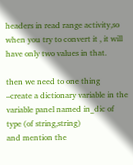headers in read range activity,so when you try to convert it , it will have only two values in that.

then we need to one thing
–create a dictionary variable in the variable panel named in_dic of type (of string,string)
and mention the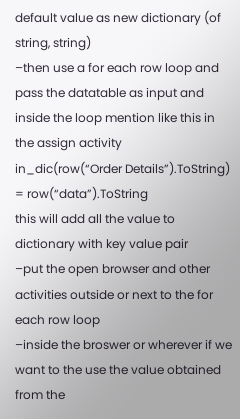default value as new dictionary (of string, string)
–then use a for each row loop and pass the datatable as input and inside the loop mention like this in the assign activity
in_dic(row(“Order Details”).ToString) = row(“data”).ToString
this will add all the value to dictionary with key value pair
–put the open browser and other activities outside or next to the for each row loop
–inside the broswer or wherever if we want to the use the value obtained from the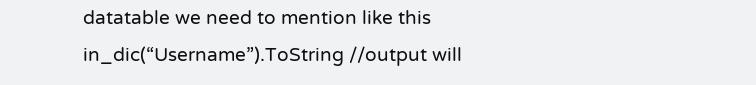datatable we need to mention like this
in_dic(“Username”).ToString //output will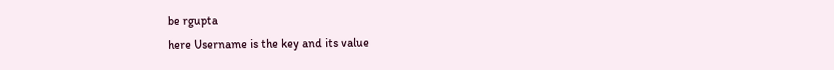be rgupta
here Username is the key and its value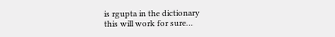is rgupta in the dictionary
this will work for sure…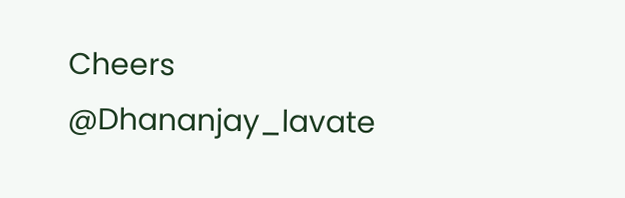Cheers @Dhananjay_lavate